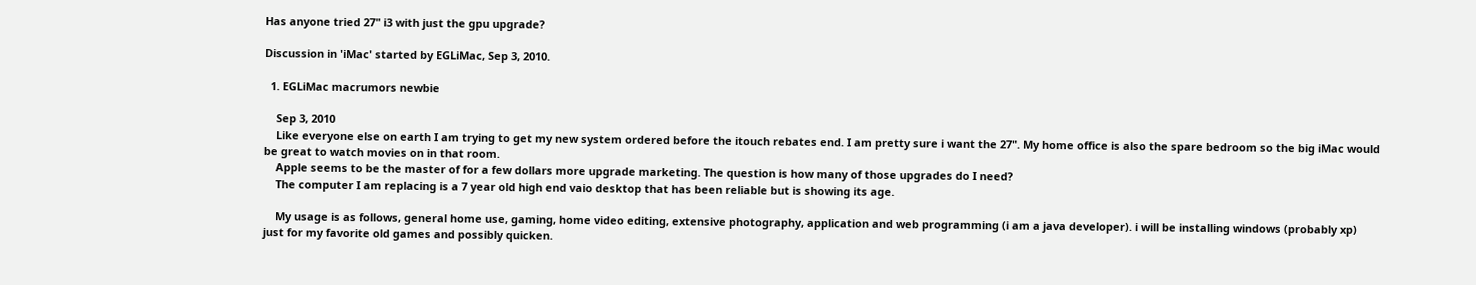Has anyone tried 27" i3 with just the gpu upgrade?

Discussion in 'iMac' started by EGLiMac, Sep 3, 2010.

  1. EGLiMac macrumors newbie

    Sep 3, 2010
    Like everyone else on earth I am trying to get my new system ordered before the itouch rebates end. I am pretty sure i want the 27". My home office is also the spare bedroom so the big iMac would be great to watch movies on in that room.
    Apple seems to be the master of for a few dollars more upgrade marketing. The question is how many of those upgrades do I need?
    The computer I am replacing is a 7 year old high end vaio desktop that has been reliable but is showing its age.

    My usage is as follows, general home use, gaming, home video editing, extensive photography, application and web programming (i am a java developer). i will be installing windows (probably xp) just for my favorite old games and possibly quicken.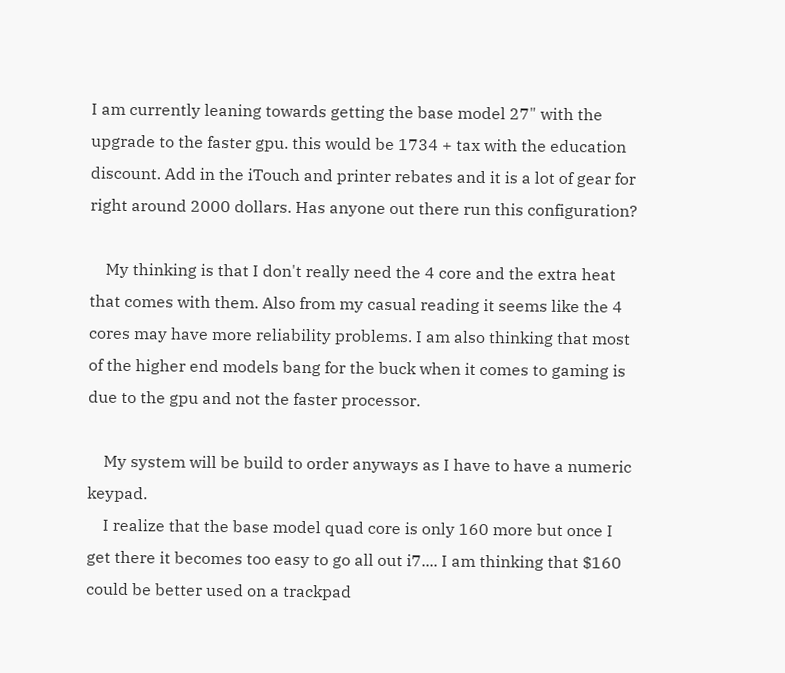I am currently leaning towards getting the base model 27" with the upgrade to the faster gpu. this would be 1734 + tax with the education discount. Add in the iTouch and printer rebates and it is a lot of gear for right around 2000 dollars. Has anyone out there run this configuration?

    My thinking is that I don't really need the 4 core and the extra heat that comes with them. Also from my casual reading it seems like the 4 cores may have more reliability problems. I am also thinking that most of the higher end models bang for the buck when it comes to gaming is due to the gpu and not the faster processor.

    My system will be build to order anyways as I have to have a numeric keypad.
    I realize that the base model quad core is only 160 more but once I get there it becomes too easy to go all out i7.... I am thinking that $160 could be better used on a trackpad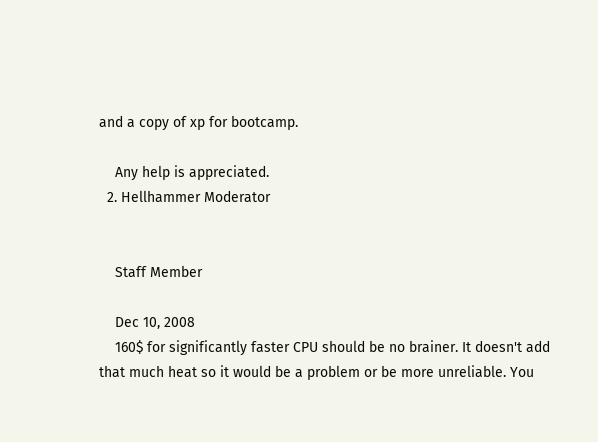and a copy of xp for bootcamp.

    Any help is appreciated.
  2. Hellhammer Moderator


    Staff Member

    Dec 10, 2008
    160$ for significantly faster CPU should be no brainer. It doesn't add that much heat so it would be a problem or be more unreliable. You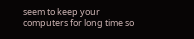seem to keep your computers for long time so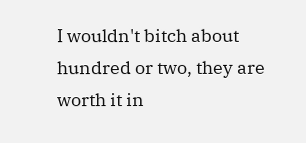I wouldn't bitch about hundred or two, they are worth it in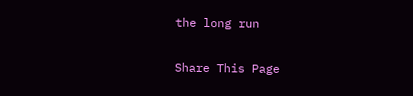the long run

Share This Page